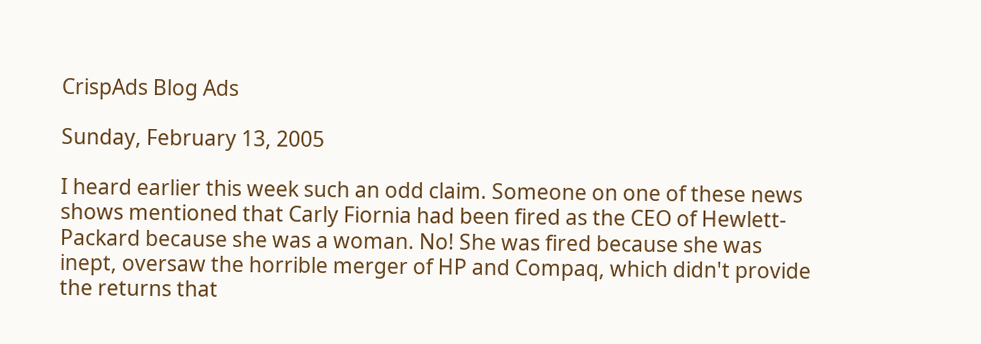CrispAds Blog Ads

Sunday, February 13, 2005

I heard earlier this week such an odd claim. Someone on one of these news shows mentioned that Carly Fiornia had been fired as the CEO of Hewlett-Packard because she was a woman. No! She was fired because she was inept, oversaw the horrible merger of HP and Compaq, which didn't provide the returns that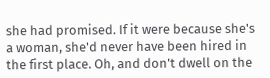she had promised. If it were because she's a woman, she'd never have been hired in the first place. Oh, and don't dwell on the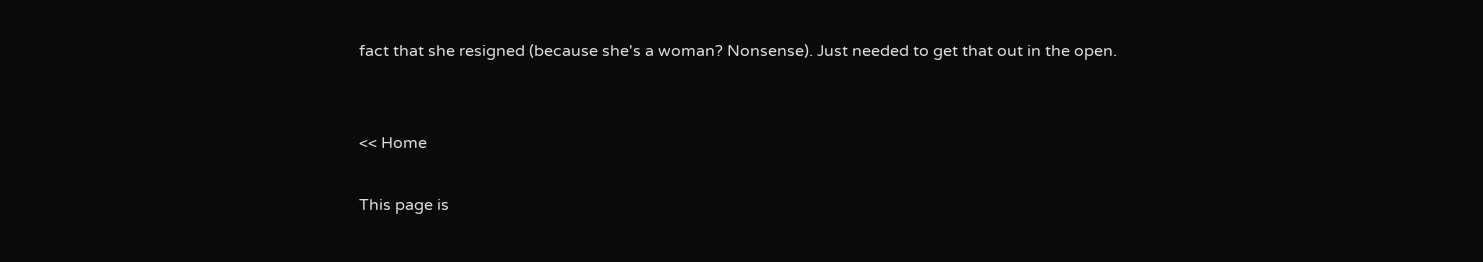fact that she resigned (because she's a woman? Nonsense). Just needed to get that out in the open.


<< Home

This page is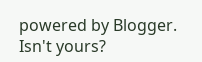powered by Blogger. Isn't yours?